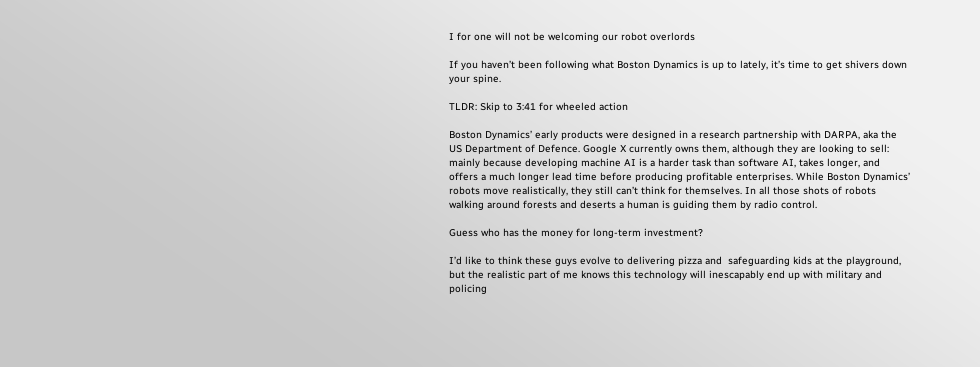I for one will not be welcoming our robot overlords

If you haven’t been following what Boston Dynamics is up to lately, it’s time to get shivers down your spine.

TLDR: Skip to 3:41 for wheeled action

Boston Dynamics’ early products were designed in a research partnership with DARPA, aka the US Department of Defence. Google X currently owns them, although they are looking to sell: mainly because developing machine AI is a harder task than software AI, takes longer, and offers a much longer lead time before producing profitable enterprises. While Boston Dynamics’ robots move realistically, they still can’t think for themselves. In all those shots of robots walking around forests and deserts a human is guiding them by radio control.

Guess who has the money for long-term investment?

I’d like to think these guys evolve to delivering pizza and  safeguarding kids at the playground, but the realistic part of me knows this technology will inescapably end up with military and policing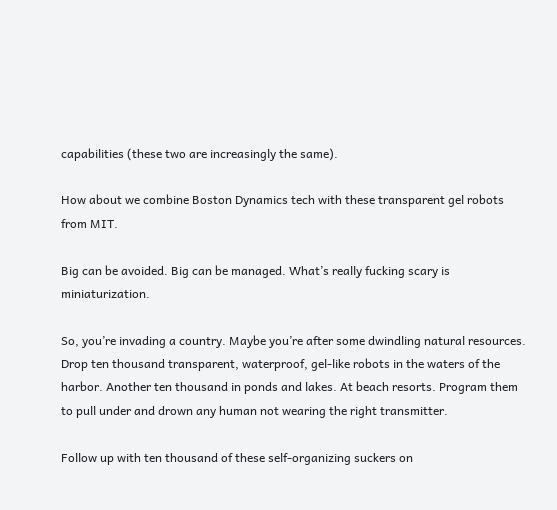capabilities (these two are increasingly the same).

How about we combine Boston Dynamics tech with these transparent gel robots from MIT.

Big can be avoided. Big can be managed. What’s really fucking scary is miniaturization.

So, you’re invading a country. Maybe you’re after some dwindling natural resources.  Drop ten thousand transparent, waterproof, gel-like robots in the waters of the harbor. Another ten thousand in ponds and lakes. At beach resorts. Program them to pull under and drown any human not wearing the right transmitter.

Follow up with ten thousand of these self-organizing suckers on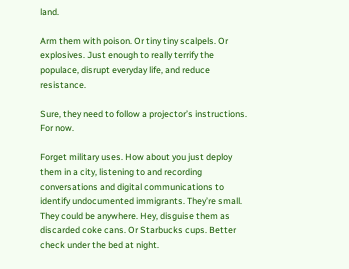land.

Arm them with poison. Or tiny tiny scalpels. Or explosives. Just enough to really terrify the populace, disrupt everyday life, and reduce resistance.

Sure, they need to follow a projector’s instructions. For now.

Forget military uses. How about you just deploy them in a city, listening to and recording conversations and digital communications to identify undocumented immigrants. They’re small. They could be anywhere. Hey, disguise them as discarded coke cans. Or Starbucks cups. Better check under the bed at night.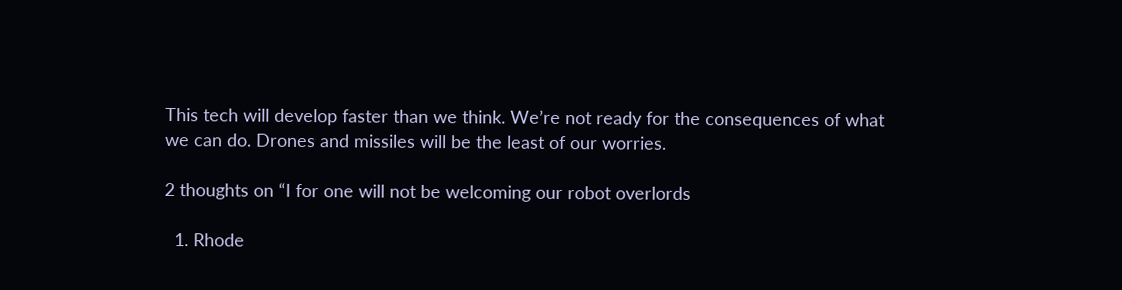This tech will develop faster than we think. We’re not ready for the consequences of what we can do. Drones and missiles will be the least of our worries.

2 thoughts on “I for one will not be welcoming our robot overlords

  1. Rhode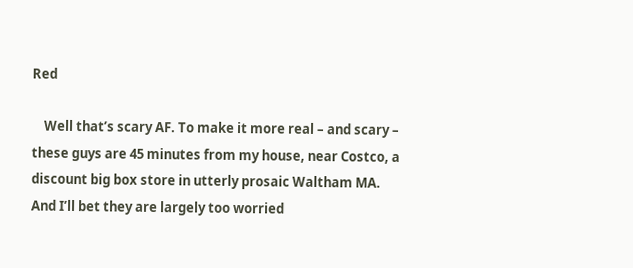Red

    Well that’s scary AF. To make it more real – and scary – these guys are 45 minutes from my house, near Costco, a discount big box store in utterly prosaic Waltham MA. And I’ll bet they are largely too worried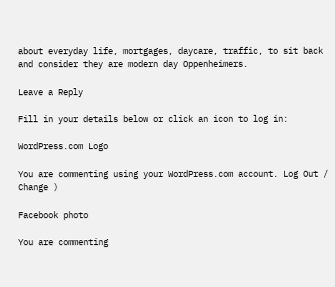about everyday life, mortgages, daycare, traffic, to sit back and consider they are modern day Oppenheimers.

Leave a Reply

Fill in your details below or click an icon to log in:

WordPress.com Logo

You are commenting using your WordPress.com account. Log Out /  Change )

Facebook photo

You are commenting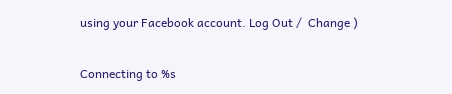using your Facebook account. Log Out /  Change )

Connecting to %s